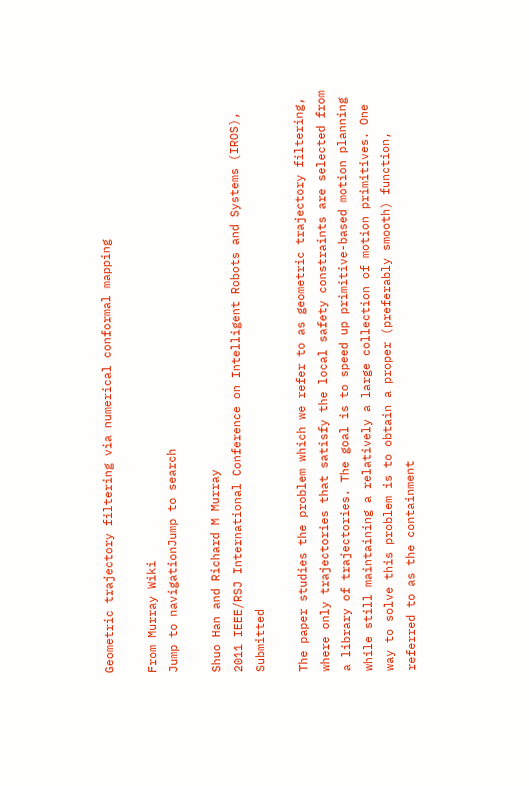Geometric trajectory filtering via numerical conformal mapping

From Murray Wiki
Jump to navigationJump to search

Shuo Han and Richard M Murray
2011 IEEE/RSJ International Conference on Intelligent Robots and Systems (IROS), Submitted

The paper studies the problem which we refer to as geometric trajectory filtering, where only trajectories that satisfy the local safety constraints are selected from a library of trajectories. The goal is to speed up primitive-based motion planning while still maintaining a relatively a large collection of motion primitives. One way to solve this problem is to obtain a proper (preferably smooth) function, referred to as the containment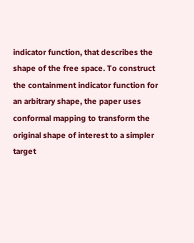indicator function, that describes the shape of the free space. To construct the containment indicator function for an arbitrary shape, the paper uses conformal mapping to transform the original shape of interest to a simpler target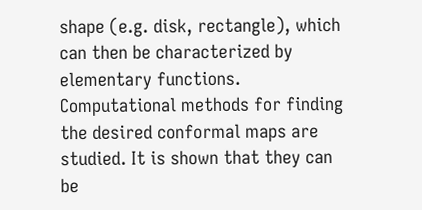shape (e.g. disk, rectangle), which can then be characterized by elementary functions. Computational methods for finding the desired conformal maps are studied. It is shown that they can be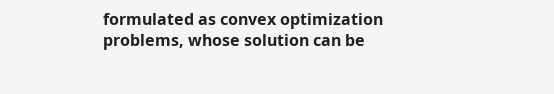formulated as convex optimization problems, whose solution can be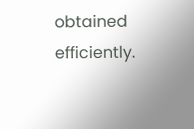obtained efficiently.